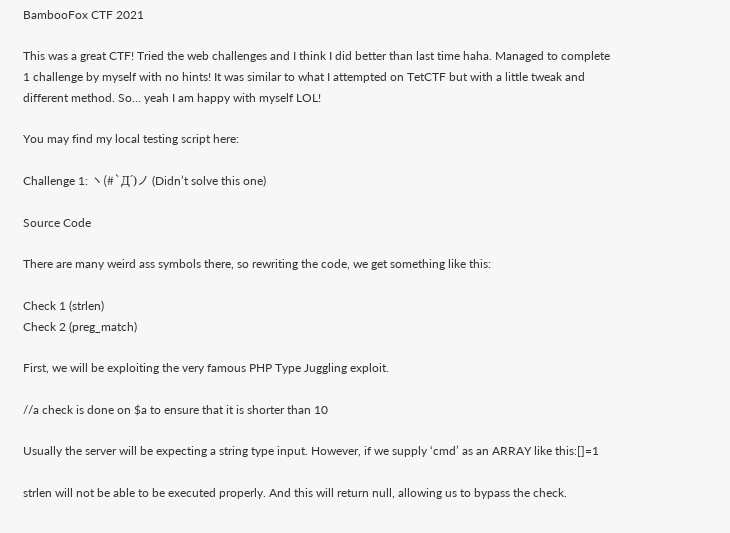BambooFox CTF 2021

This was a great CTF! Tried the web challenges and I think I did better than last time haha. Managed to complete 1 challenge by myself with no hints! It was similar to what I attempted on TetCTF but with a little tweak and different method. So… yeah I am happy with myself LOL!

You may find my local testing script here:

Challenge 1: ヽ(#`Д´)ノ (Didn’t solve this one)

Source Code

There are many weird ass symbols there, so rewriting the code, we get something like this:

Check 1 (strlen)
Check 2 (preg_match)

First, we will be exploiting the very famous PHP Type Juggling exploit.

//a check is done on $a to ensure that it is shorter than 10

Usually the server will be expecting a string type input. However, if we supply ‘cmd’ as an ARRAY like this:[]=1

strlen will not be able to be executed properly. And this will return null, allowing us to bypass the check.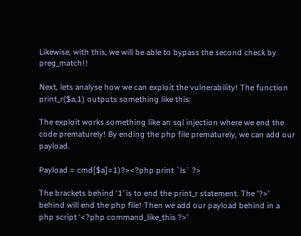Likewise, with this, we will be able to bypass the second check by preg_match!!

Next, lets analyse how we can exploit the vulnerability! The function print_r($a,1) outputs something like this:

The exploit works something like an sql injection where we end the code prematurely! By ending the php file prematurely, we can add our payload.

Payload = cmd[$a]=1)?><?php print `ls` ?>

The brackets behind ‘1’ is to end the print_r statement. The ‘?>’ behind will end the php file! Then we add our payload behind in a php script ‘<?php command_like_this ?>’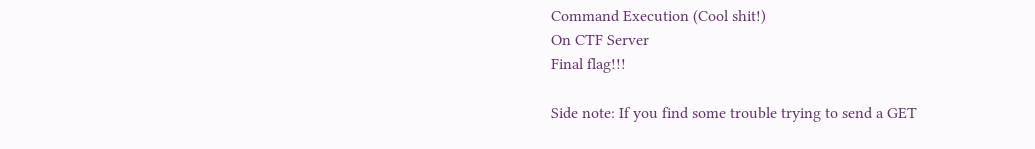Command Execution (Cool shit!)
On CTF Server
Final flag!!!

Side note: If you find some trouble trying to send a GET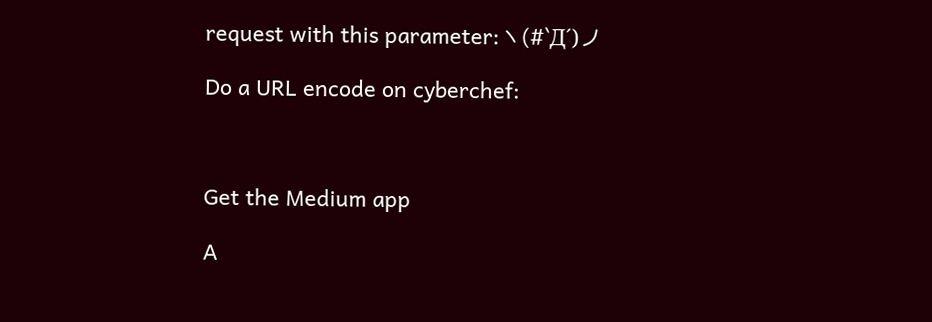request with this parameter:ヽ(#`Д´)ノ

Do a URL encode on cyberchef:



Get the Medium app

A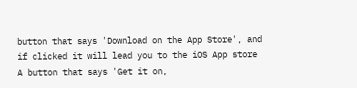button that says 'Download on the App Store', and if clicked it will lead you to the iOS App store
A button that says 'Get it on,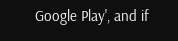Google Play', and if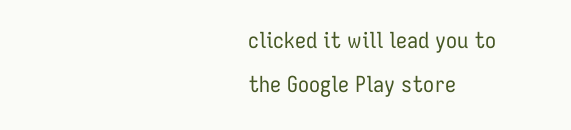clicked it will lead you to the Google Play store